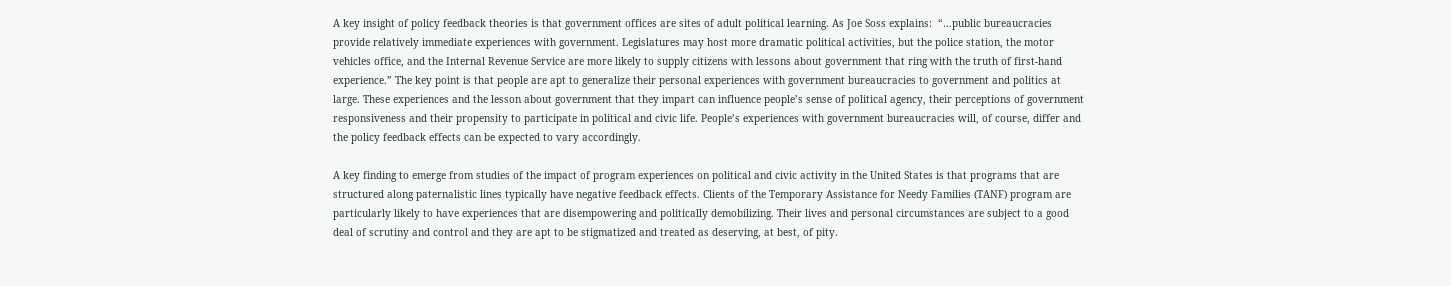A key insight of policy feedback theories is that government offices are sites of adult political learning. As Joe Soss explains:  “…public bureaucracies provide relatively immediate experiences with government. Legislatures may host more dramatic political activities, but the police station, the motor vehicles office, and the Internal Revenue Service are more likely to supply citizens with lessons about government that ring with the truth of first-hand experience.” The key point is that people are apt to generalize their personal experiences with government bureaucracies to government and politics at large. These experiences and the lesson about government that they impart can influence people’s sense of political agency, their perceptions of government responsiveness and their propensity to participate in political and civic life. People’s experiences with government bureaucracies will, of course, differ and the policy feedback effects can be expected to vary accordingly.

A key finding to emerge from studies of the impact of program experiences on political and civic activity in the United States is that programs that are structured along paternalistic lines typically have negative feedback effects. Clients of the Temporary Assistance for Needy Families (TANF) program are particularly likely to have experiences that are disempowering and politically demobilizing. Their lives and personal circumstances are subject to a good deal of scrutiny and control and they are apt to be stigmatized and treated as deserving, at best, of pity.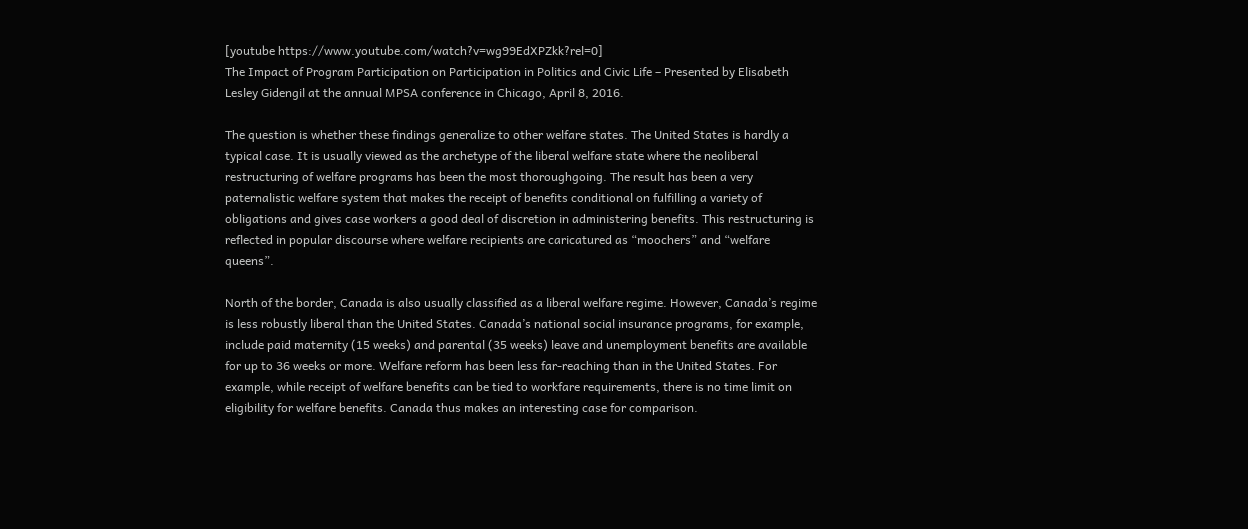[youtube https://www.youtube.com/watch?v=wg99EdXPZkk?rel=0]
The Impact of Program Participation on Participation in Politics and Civic Life – Presented by Elisabeth Lesley Gidengil at the annual MPSA conference in Chicago, April 8, 2016.

The question is whether these findings generalize to other welfare states. The United States is hardly a typical case. It is usually viewed as the archetype of the liberal welfare state where the neoliberal restructuring of welfare programs has been the most thoroughgoing. The result has been a very paternalistic welfare system that makes the receipt of benefits conditional on fulfilling a variety of obligations and gives case workers a good deal of discretion in administering benefits. This restructuring is reflected in popular discourse where welfare recipients are caricatured as “moochers” and “welfare queens”.

North of the border, Canada is also usually classified as a liberal welfare regime. However, Canada’s regime is less robustly liberal than the United States. Canada’s national social insurance programs, for example, include paid maternity (15 weeks) and parental (35 weeks) leave and unemployment benefits are available for up to 36 weeks or more. Welfare reform has been less far-reaching than in the United States. For example, while receipt of welfare benefits can be tied to workfare requirements, there is no time limit on eligibility for welfare benefits. Canada thus makes an interesting case for comparison.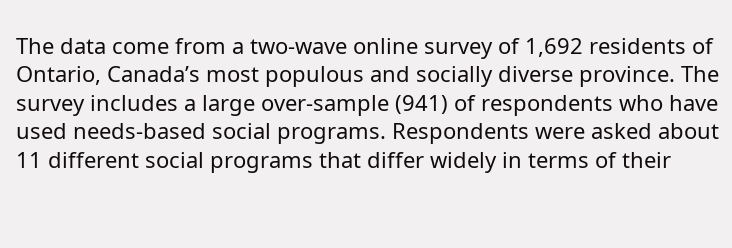The data come from a two-wave online survey of 1,692 residents of Ontario, Canada’s most populous and socially diverse province. The survey includes a large over-sample (941) of respondents who have used needs-based social programs. Respondents were asked about 11 different social programs that differ widely in terms of their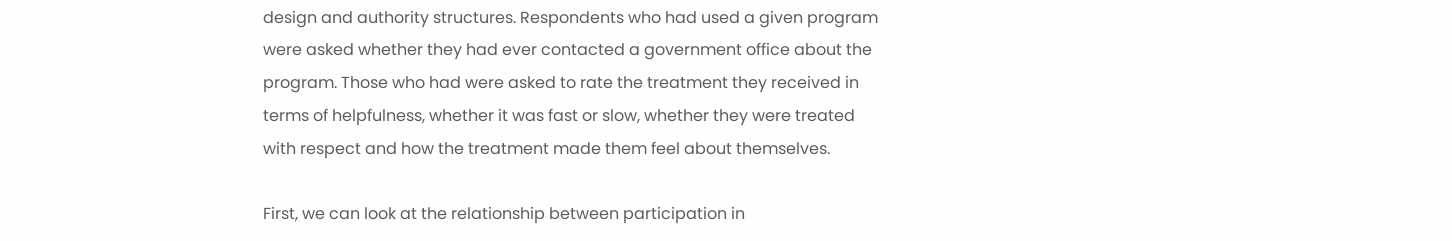design and authority structures. Respondents who had used a given program were asked whether they had ever contacted a government office about the program. Those who had were asked to rate the treatment they received in terms of helpfulness, whether it was fast or slow, whether they were treated with respect and how the treatment made them feel about themselves.

First, we can look at the relationship between participation in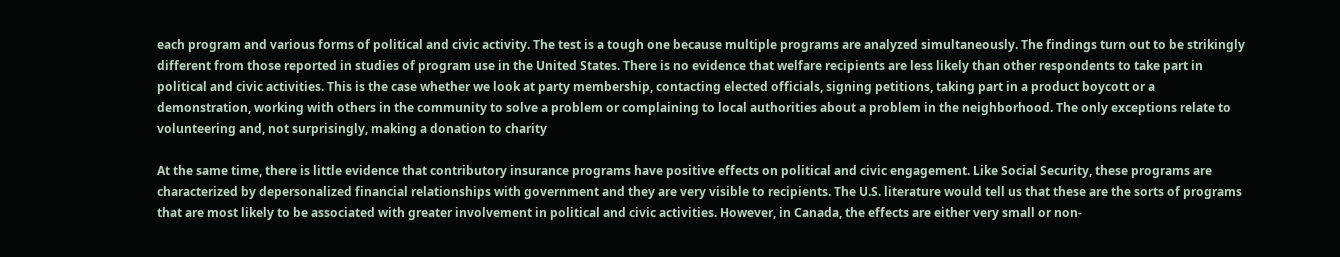each program and various forms of political and civic activity. The test is a tough one because multiple programs are analyzed simultaneously. The findings turn out to be strikingly different from those reported in studies of program use in the United States. There is no evidence that welfare recipients are less likely than other respondents to take part in political and civic activities. This is the case whether we look at party membership, contacting elected officials, signing petitions, taking part in a product boycott or a demonstration, working with others in the community to solve a problem or complaining to local authorities about a problem in the neighborhood. The only exceptions relate to volunteering and, not surprisingly, making a donation to charity

At the same time, there is little evidence that contributory insurance programs have positive effects on political and civic engagement. Like Social Security, these programs are characterized by depersonalized financial relationships with government and they are very visible to recipients. The U.S. literature would tell us that these are the sorts of programs that are most likely to be associated with greater involvement in political and civic activities. However, in Canada, the effects are either very small or non-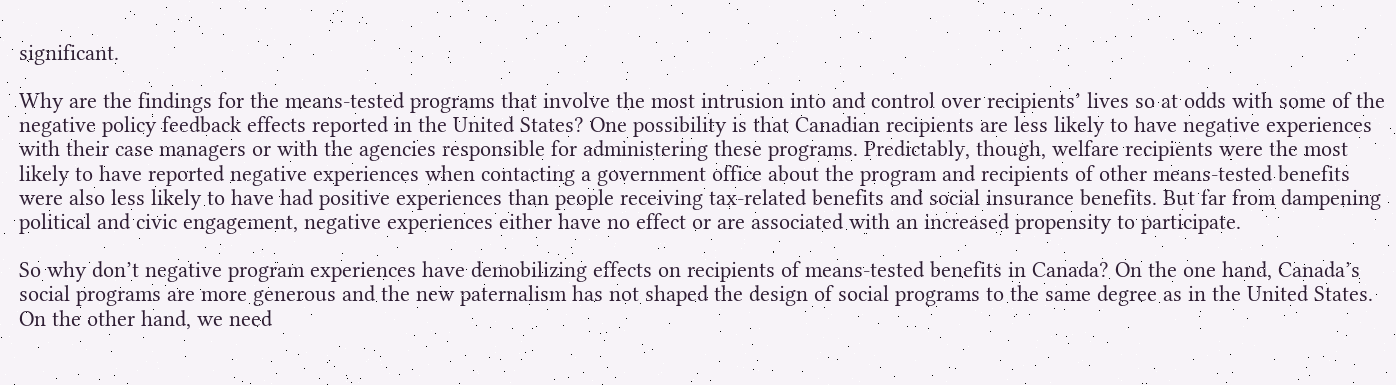significant.

Why are the findings for the means-tested programs that involve the most intrusion into and control over recipients’ lives so at odds with some of the negative policy feedback effects reported in the United States? One possibility is that Canadian recipients are less likely to have negative experiences with their case managers or with the agencies responsible for administering these programs. Predictably, though, welfare recipients were the most likely to have reported negative experiences when contacting a government office about the program and recipients of other means-tested benefits were also less likely to have had positive experiences than people receiving tax-related benefits and social insurance benefits. But far from dampening political and civic engagement, negative experiences either have no effect or are associated with an increased propensity to participate.

So why don’t negative program experiences have demobilizing effects on recipients of means-tested benefits in Canada? On the one hand, Canada’s social programs are more generous and the new paternalism has not shaped the design of social programs to the same degree as in the United States.  On the other hand, we need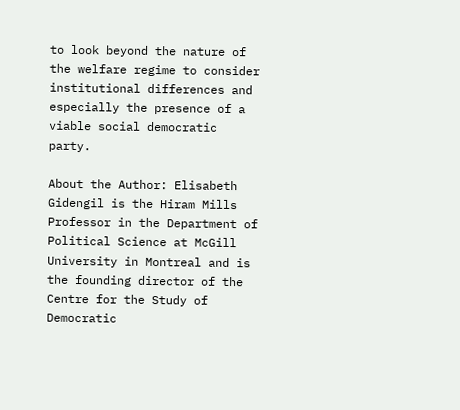to look beyond the nature of the welfare regime to consider institutional differences and especially the presence of a viable social democratic party.

About the Author: Elisabeth Gidengil is the Hiram Mills Professor in the Department of Political Science at McGill University in Montreal and is the founding director of the Centre for the Study of Democratic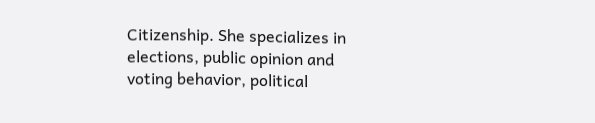Citizenship. She specializes in elections, public opinion and voting behavior, political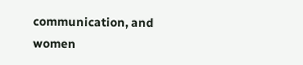communication, and women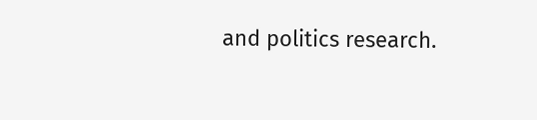and politics research.